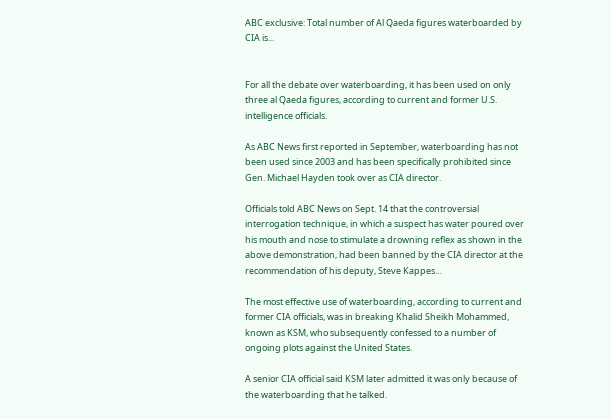ABC exclusive: Total number of Al Qaeda figures waterboarded by CIA is...


For all the debate over waterboarding, it has been used on only three al Qaeda figures, according to current and former U.S. intelligence officials.

As ABC News first reported in September, waterboarding has not been used since 2003 and has been specifically prohibited since Gen. Michael Hayden took over as CIA director.

Officials told ABC News on Sept. 14 that the controversial interrogation technique, in which a suspect has water poured over his mouth and nose to stimulate a drowning reflex as shown in the above demonstration, had been banned by the CIA director at the recommendation of his deputy, Steve Kappes…

The most effective use of waterboarding, according to current and former CIA officials, was in breaking Khalid Sheikh Mohammed, known as KSM, who subsequently confessed to a number of ongoing plots against the United States.

A senior CIA official said KSM later admitted it was only because of the waterboarding that he talked.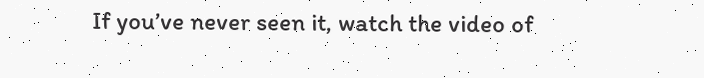If you’ve never seen it, watch the video of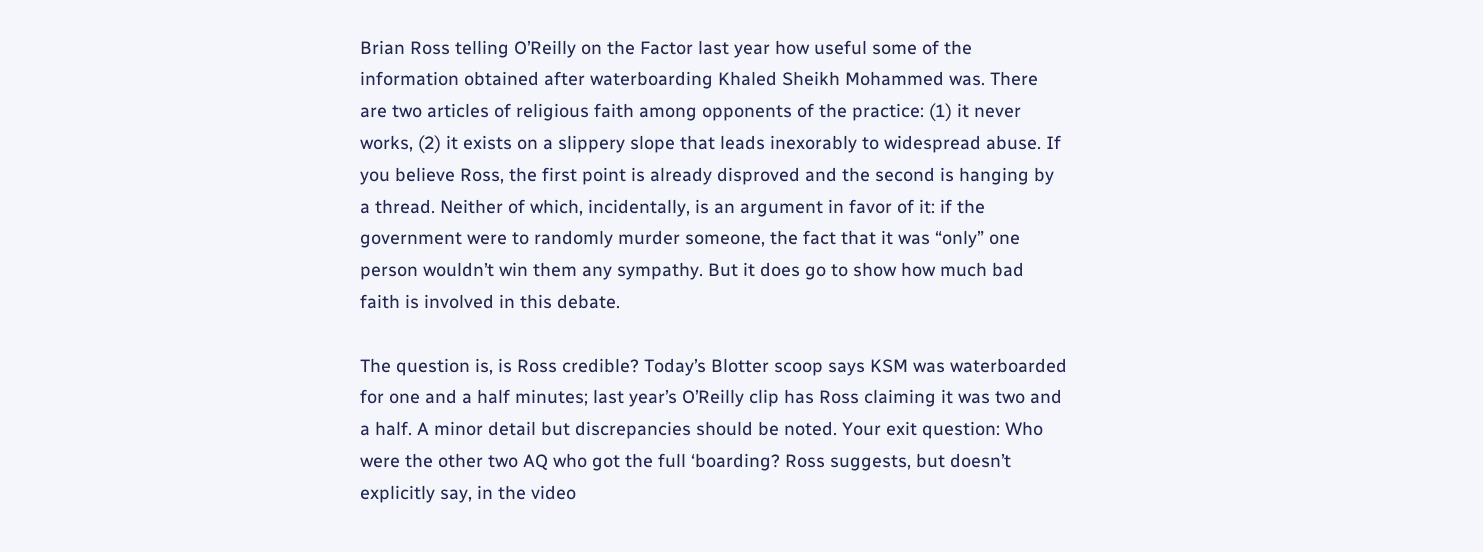Brian Ross telling O’Reilly on the Factor last year how useful some of the information obtained after waterboarding Khaled Sheikh Mohammed was. There are two articles of religious faith among opponents of the practice: (1) it never works, (2) it exists on a slippery slope that leads inexorably to widespread abuse. If you believe Ross, the first point is already disproved and the second is hanging by a thread. Neither of which, incidentally, is an argument in favor of it: if the government were to randomly murder someone, the fact that it was “only” one person wouldn’t win them any sympathy. But it does go to show how much bad faith is involved in this debate.

The question is, is Ross credible? Today’s Blotter scoop says KSM was waterboarded for one and a half minutes; last year’s O’Reilly clip has Ross claiming it was two and a half. A minor detail but discrepancies should be noted. Your exit question: Who were the other two AQ who got the full ‘boarding? Ross suggests, but doesn’t explicitly say, in the video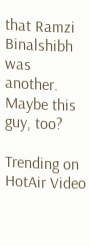that Ramzi Binalshibh was another. Maybe this guy, too?

Trending on HotAir Video